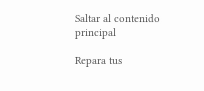Saltar al contenido principal

Repara tus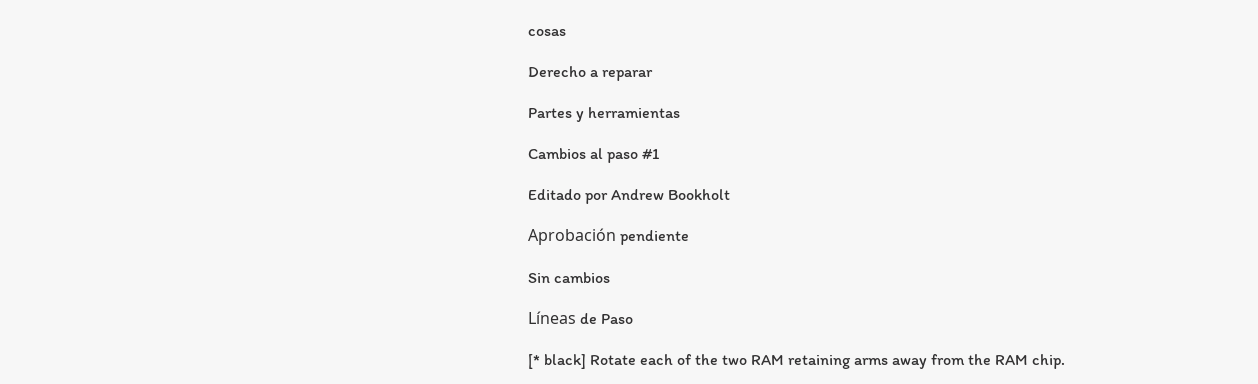cosas

Derecho a reparar

Partes y herramientas

Cambios al paso #1

Editado por Andrew Bookholt

Aprobación pendiente

Sin cambios

Líneas de Paso

[* black] Rotate each of the two RAM retaining arms away from the RAM chip.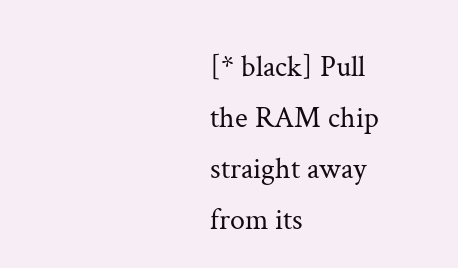[* black] Pull the RAM chip straight away from its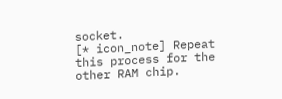socket.
[* icon_note] Repeat this process for the other RAM chip.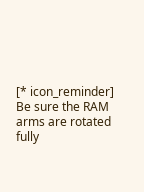[* icon_reminder] Be sure the RAM arms are rotated fully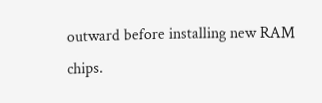outward before installing new RAM chips.